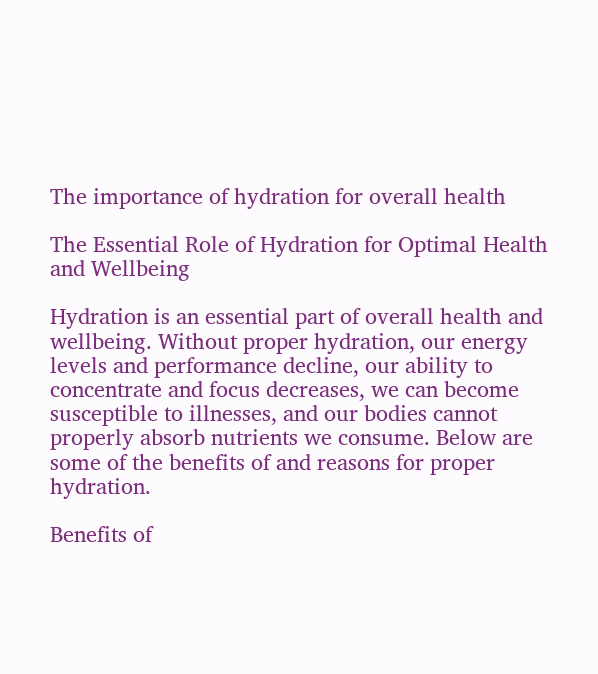The importance of hydration for overall health

The Essential Role of Hydration for Optimal Health and Wellbeing

Hydration is an essential part of overall health and wellbeing. Without proper hydration, our energy levels and performance decline, our ability to concentrate and focus decreases, we can become susceptible to illnesses, and our bodies cannot properly absorb nutrients we consume. Below are some of the benefits of and reasons for proper hydration.

Benefits of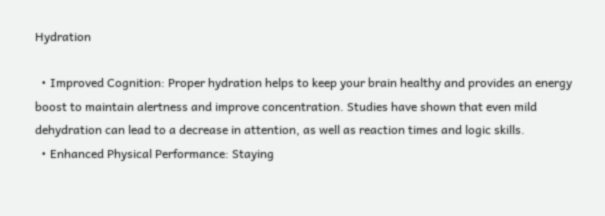Hydration

  • Improved Cognition: Proper hydration helps to keep your brain healthy and provides an energy boost to maintain alertness and improve concentration. Studies have shown that even mild dehydration can lead to a decrease in attention, as well as reaction times and logic skills.
  • Enhanced Physical Performance: Staying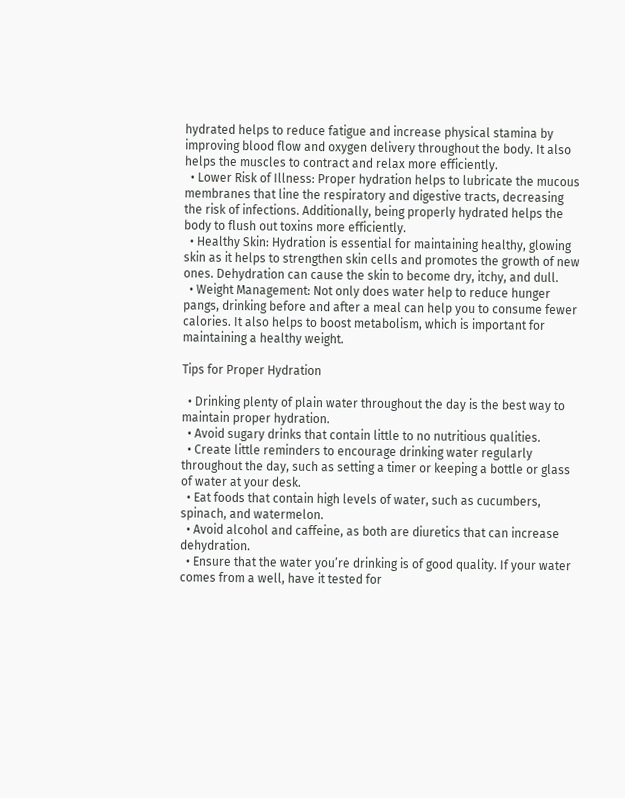hydrated helps to reduce fatigue and increase physical stamina by improving blood flow and oxygen delivery throughout the body. It also helps the muscles to contract and relax more efficiently.
  • Lower Risk of Illness: Proper hydration helps to lubricate the mucous membranes that line the respiratory and digestive tracts, decreasing the risk of infections. Additionally, being properly hydrated helps the body to flush out toxins more efficiently.
  • Healthy Skin: Hydration is essential for maintaining healthy, glowing skin as it helps to strengthen skin cells and promotes the growth of new ones. Dehydration can cause the skin to become dry, itchy, and dull.
  • Weight Management: Not only does water help to reduce hunger pangs, drinking before and after a meal can help you to consume fewer calories. It also helps to boost metabolism, which is important for maintaining a healthy weight.

Tips for Proper Hydration

  • Drinking plenty of plain water throughout the day is the best way to maintain proper hydration.
  • Avoid sugary drinks that contain little to no nutritious qualities.
  • Create little reminders to encourage drinking water regularly throughout the day, such as setting a timer or keeping a bottle or glass of water at your desk.
  • Eat foods that contain high levels of water, such as cucumbers, spinach, and watermelon.
  • Avoid alcohol and caffeine, as both are diuretics that can increase dehydration.
  • Ensure that the water you’re drinking is of good quality. If your water comes from a well, have it tested for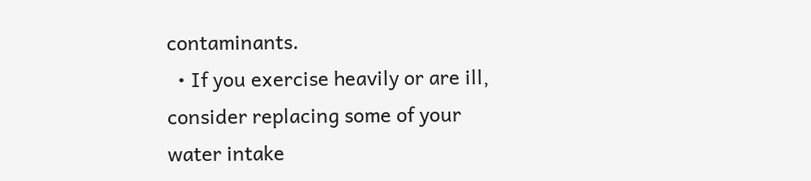contaminants.
  • If you exercise heavily or are ill, consider replacing some of your water intake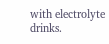with electrolyte drinks.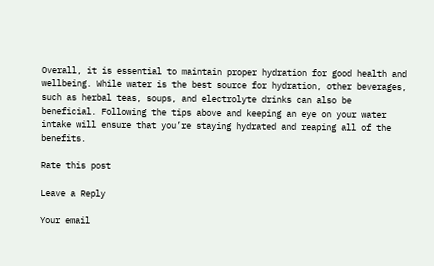Overall, it is essential to maintain proper hydration for good health and wellbeing. While water is the best source for hydration, other beverages, such as herbal teas, soups, and electrolyte drinks can also be beneficial. Following the tips above and keeping an eye on your water intake will ensure that you’re staying hydrated and reaping all of the benefits.

Rate this post

Leave a Reply

Your email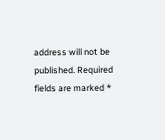address will not be published. Required fields are marked *